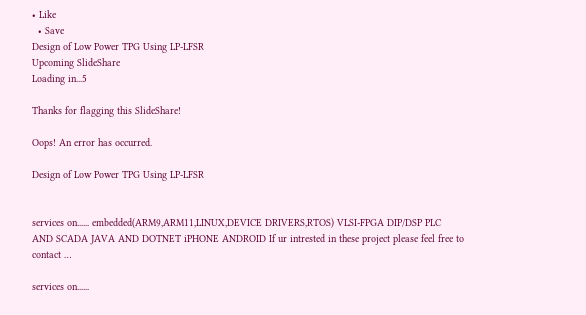• Like
  • Save
Design of Low Power TPG Using LP-LFSR
Upcoming SlideShare
Loading in...5

Thanks for flagging this SlideShare!

Oops! An error has occurred.

Design of Low Power TPG Using LP-LFSR


services on...... embedded(ARM9,ARM11,LINUX,DEVICE DRIVERS,RTOS) VLSI-FPGA DIP/DSP PLC AND SCADA JAVA AND DOTNET iPHONE ANDROID If ur intrested in these project please feel free to contact …

services on......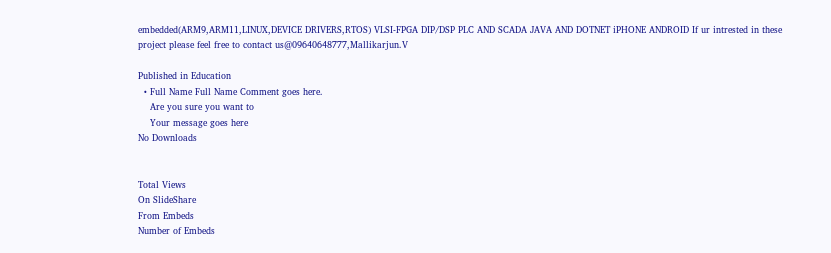embedded(ARM9,ARM11,LINUX,DEVICE DRIVERS,RTOS) VLSI-FPGA DIP/DSP PLC AND SCADA JAVA AND DOTNET iPHONE ANDROID If ur intrested in these project please feel free to contact us@09640648777,Mallikarjun.V

Published in Education
  • Full Name Full Name Comment goes here.
    Are you sure you want to
    Your message goes here
No Downloads


Total Views
On SlideShare
From Embeds
Number of Embeds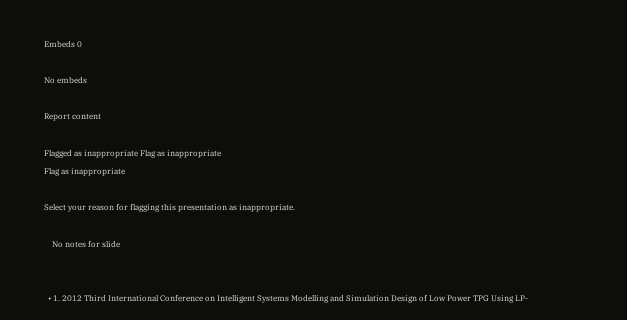Embeds 0

No embeds

Report content

Flagged as inappropriate Flag as inappropriate
Flag as inappropriate

Select your reason for flagging this presentation as inappropriate.

    No notes for slide


  • 1. 2012 Third International Conference on Intelligent Systems Modelling and Simulation Design of Low Power TPG Using LP-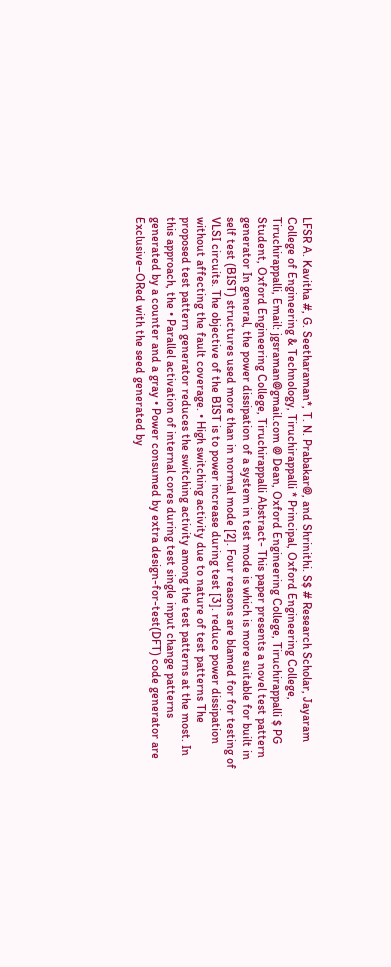LFSR A. Kavitha #, G. Seetharaman*, T. N. Prabakar@, and Shrinithi. S$ # Research Scholar, Jayaram College of Engineering & Technology, Tiruchirappalli * Principal, Oxford Engineering College, Tiruchirappalli, Email: jgsraman@gmail.com @ Dean, Oxford Engineering College, Tiruchirappalli $ PG Student, Oxford Engineering College, Tiruchirappalli Abstract- This paper presents a novel test pattern generator In general, the power dissipation of a system in test mode is which is more suitable for built in self test (BIST) structures used more than in normal mode [2]. Four reasons are blamed for for testing of VLSI circuits. The objective of the BIST is to power increase during test [3]. reduce power dissipation without affecting the fault coverage. • High switching activity due to nature of test patterns The proposed test pattern generator reduces the switching activity among the test patterns at the most. In this approach, the • Parallel activation of internal cores during test single input change patterns generated by a counter and a gray • Power consumed by extra design-for-test(DFT) code generator are Exclusive–ORed with the seed generated by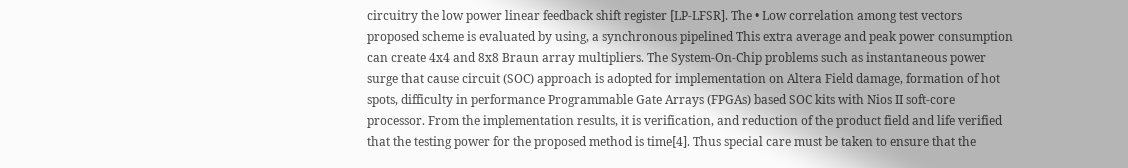circuitry the low power linear feedback shift register [LP-LFSR]. The • Low correlation among test vectors proposed scheme is evaluated by using, a synchronous pipelined This extra average and peak power consumption can create 4x4 and 8x8 Braun array multipliers. The System-On-Chip problems such as instantaneous power surge that cause circuit (SOC) approach is adopted for implementation on Altera Field damage, formation of hot spots, difficulty in performance Programmable Gate Arrays (FPGAs) based SOC kits with Nios II soft-core processor. From the implementation results, it is verification, and reduction of the product field and life verified that the testing power for the proposed method is time[4]. Thus special care must be taken to ensure that the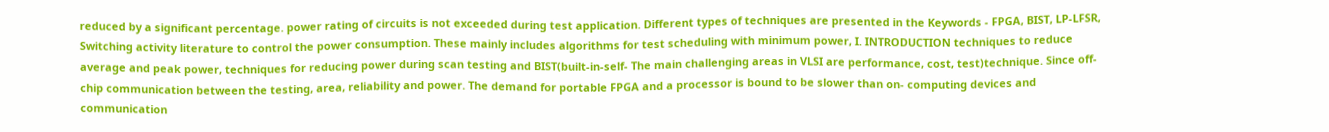reduced by a significant percentage. power rating of circuits is not exceeded during test application. Different types of techniques are presented in the Keywords - FPGA, BIST, LP-LFSR, Switching activity literature to control the power consumption. These mainly includes algorithms for test scheduling with minimum power, I. INTRODUCTION techniques to reduce average and peak power, techniques for reducing power during scan testing and BIST(built-in-self- The main challenging areas in VLSI are performance, cost, test)technique. Since off-chip communication between the testing, area, reliability and power. The demand for portable FPGA and a processor is bound to be slower than on- computing devices and communication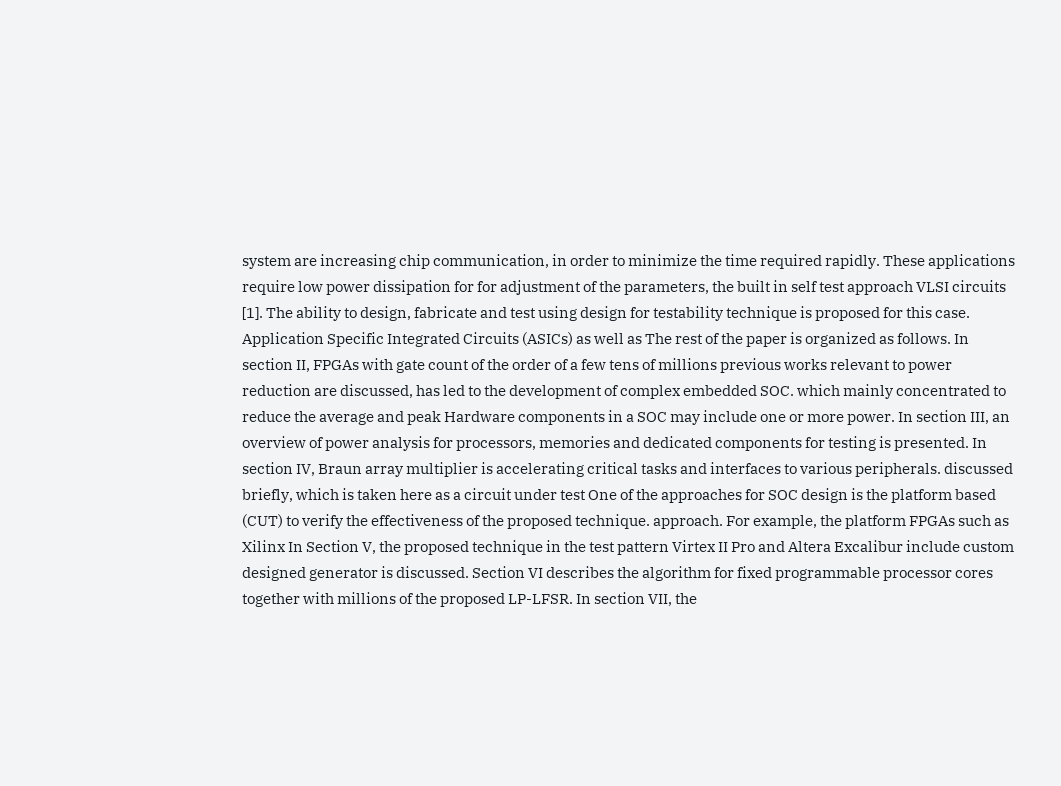system are increasing chip communication, in order to minimize the time required rapidly. These applications require low power dissipation for for adjustment of the parameters, the built in self test approach VLSI circuits [1]. The ability to design, fabricate and test using design for testability technique is proposed for this case. Application Specific Integrated Circuits (ASICs) as well as The rest of the paper is organized as follows. In section II, FPGAs with gate count of the order of a few tens of millions previous works relevant to power reduction are discussed, has led to the development of complex embedded SOC. which mainly concentrated to reduce the average and peak Hardware components in a SOC may include one or more power. In section III, an overview of power analysis for processors, memories and dedicated components for testing is presented. In section IV, Braun array multiplier is accelerating critical tasks and interfaces to various peripherals. discussed briefly, which is taken here as a circuit under test One of the approaches for SOC design is the platform based (CUT) to verify the effectiveness of the proposed technique. approach. For example, the platform FPGAs such as Xilinx In Section V, the proposed technique in the test pattern Virtex II Pro and Altera Excalibur include custom designed generator is discussed. Section VI describes the algorithm for fixed programmable processor cores together with millions of the proposed LP-LFSR. In section VII, the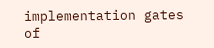implementation gates of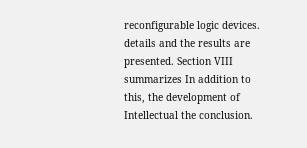reconfigurable logic devices. details and the results are presented. Section VIII summarizes In addition to this, the development of Intellectual the conclusion.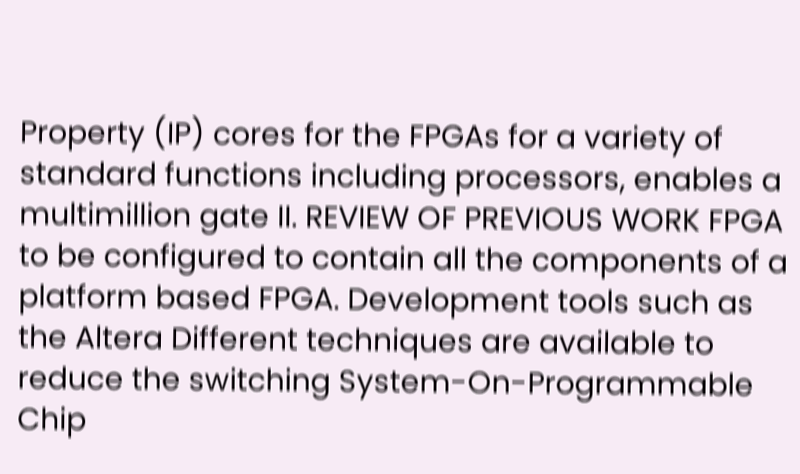Property (IP) cores for the FPGAs for a variety of standard functions including processors, enables a multimillion gate II. REVIEW OF PREVIOUS WORK FPGA to be configured to contain all the components of a platform based FPGA. Development tools such as the Altera Different techniques are available to reduce the switching System-On-Programmable Chip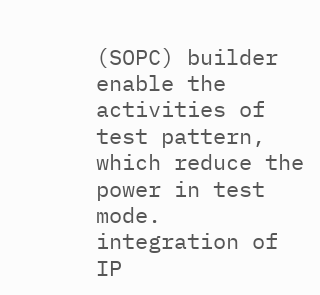(SOPC) builder enable the activities of test pattern, which reduce the power in test mode. integration of IP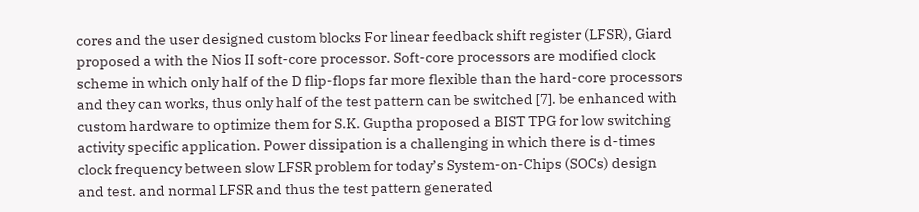cores and the user designed custom blocks For linear feedback shift register (LFSR), Giard proposed a with the Nios II soft-core processor. Soft-core processors are modified clock scheme in which only half of the D flip-flops far more flexible than the hard-core processors and they can works, thus only half of the test pattern can be switched [7]. be enhanced with custom hardware to optimize them for S.K. Guptha proposed a BIST TPG for low switching activity specific application. Power dissipation is a challenging in which there is d-times clock frequency between slow LFSR problem for today’s System-on-Chips (SOCs) design and test. and normal LFSR and thus the test pattern generated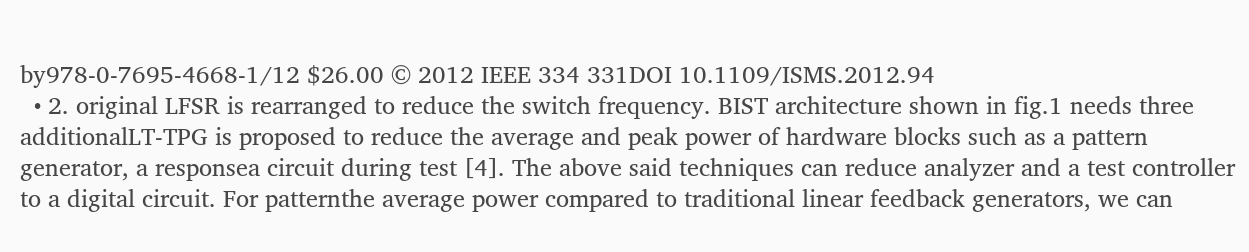by978-0-7695-4668-1/12 $26.00 © 2012 IEEE 334 331DOI 10.1109/ISMS.2012.94
  • 2. original LFSR is rearranged to reduce the switch frequency. BIST architecture shown in fig.1 needs three additionalLT-TPG is proposed to reduce the average and peak power of hardware blocks such as a pattern generator, a responsea circuit during test [4]. The above said techniques can reduce analyzer and a test controller to a digital circuit. For patternthe average power compared to traditional linear feedback generators, we can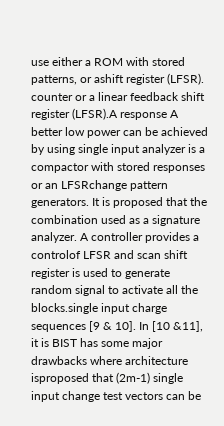use either a ROM with stored patterns, or ashift register (LFSR). counter or a linear feedback shift register (LFSR).A response A better low power can be achieved by using single input analyzer is a compactor with stored responses or an LFSRchange pattern generators. It is proposed that the combination used as a signature analyzer. A controller provides a controlof LFSR and scan shift register is used to generate random signal to activate all the blocks.single input charge sequences [9 & 10]. In [10 &11], it is BIST has some major drawbacks where architecture isproposed that (2m-1) single input change test vectors can be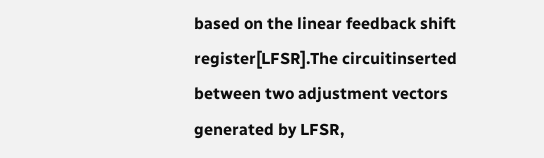based on the linear feedback shift register[LFSR].The circuitinserted between two adjustment vectors generated by LFSR,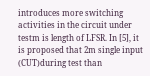introduces more switching activities in the circuit under testm is length of LFSR. In [5], it is proposed that 2m single input (CUT)during test than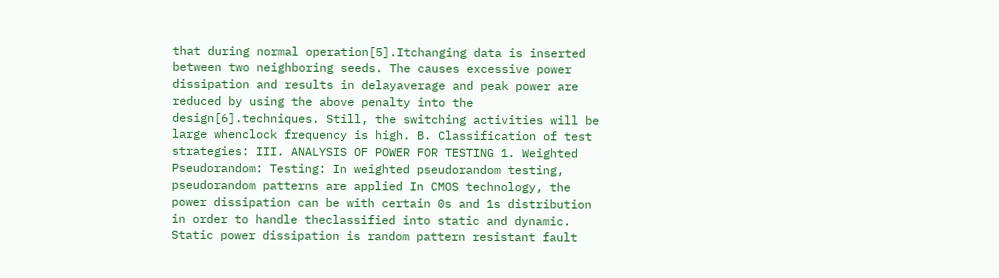that during normal operation[5].Itchanging data is inserted between two neighboring seeds. The causes excessive power dissipation and results in delayaverage and peak power are reduced by using the above penalty into the design[6].techniques. Still, the switching activities will be large whenclock frequency is high. B. Classification of test strategies: III. ANALYSIS OF POWER FOR TESTING 1. Weighted Pseudorandom: Testing: In weighted pseudorandom testing, pseudorandom patterns are applied In CMOS technology, the power dissipation can be with certain 0s and 1s distribution in order to handle theclassified into static and dynamic. Static power dissipation is random pattern resistant fault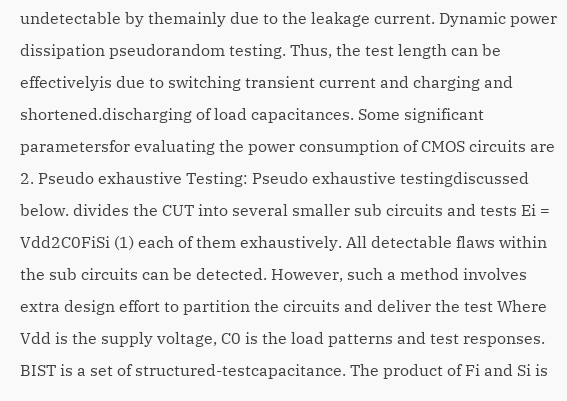undetectable by themainly due to the leakage current. Dynamic power dissipation pseudorandom testing. Thus, the test length can be effectivelyis due to switching transient current and charging and shortened.discharging of load capacitances. Some significant parametersfor evaluating the power consumption of CMOS circuits are 2. Pseudo exhaustive Testing: Pseudo exhaustive testingdiscussed below. divides the CUT into several smaller sub circuits and tests Ei = Vdd2C0FiSi (1) each of them exhaustively. All detectable flaws within the sub circuits can be detected. However, such a method involves extra design effort to partition the circuits and deliver the test Where Vdd is the supply voltage, C0 is the load patterns and test responses. BIST is a set of structured-testcapacitance. The product of Fi and Si is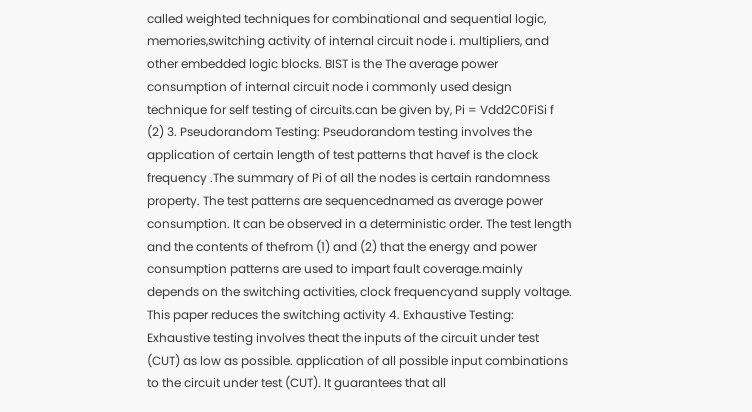called weighted techniques for combinational and sequential logic, memories,switching activity of internal circuit node i. multipliers, and other embedded logic blocks. BIST is the The average power consumption of internal circuit node i commonly used design technique for self testing of circuits.can be given by, Pi = Vdd2C0FiSi f (2) 3. Pseudorandom Testing: Pseudorandom testing involves the application of certain length of test patterns that havef is the clock frequency .The summary of Pi of all the nodes is certain randomness property. The test patterns are sequencednamed as average power consumption. It can be observed in a deterministic order. The test length and the contents of thefrom (1) and (2) that the energy and power consumption patterns are used to impart fault coverage.mainly depends on the switching activities, clock frequencyand supply voltage. This paper reduces the switching activity 4. Exhaustive Testing: Exhaustive testing involves theat the inputs of the circuit under test (CUT) as low as possible. application of all possible input combinations to the circuit under test (CUT). It guarantees that all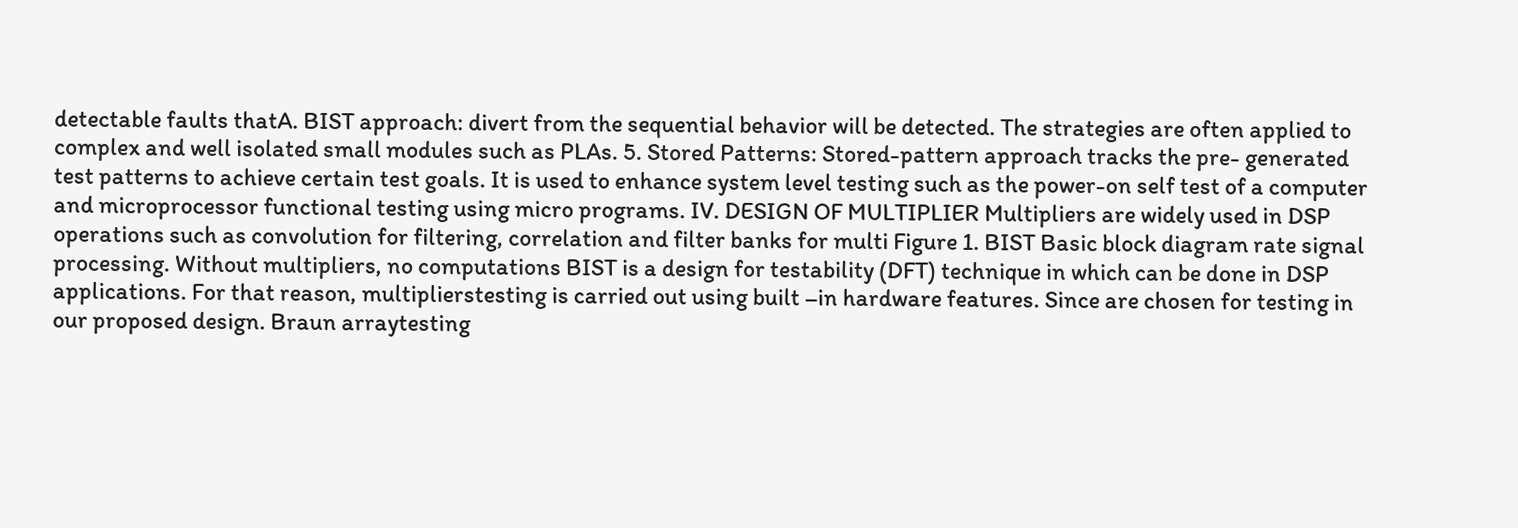detectable faults thatA. BIST approach: divert from the sequential behavior will be detected. The strategies are often applied to complex and well isolated small modules such as PLAs. 5. Stored Patterns: Stored-pattern approach tracks the pre- generated test patterns to achieve certain test goals. It is used to enhance system level testing such as the power-on self test of a computer and microprocessor functional testing using micro programs. IV. DESIGN OF MULTIPLIER Multipliers are widely used in DSP operations such as convolution for filtering, correlation and filter banks for multi Figure 1. BIST Basic block diagram rate signal processing. Without multipliers, no computations BIST is a design for testability (DFT) technique in which can be done in DSP applications. For that reason, multiplierstesting is carried out using built –in hardware features. Since are chosen for testing in our proposed design. Braun arraytesting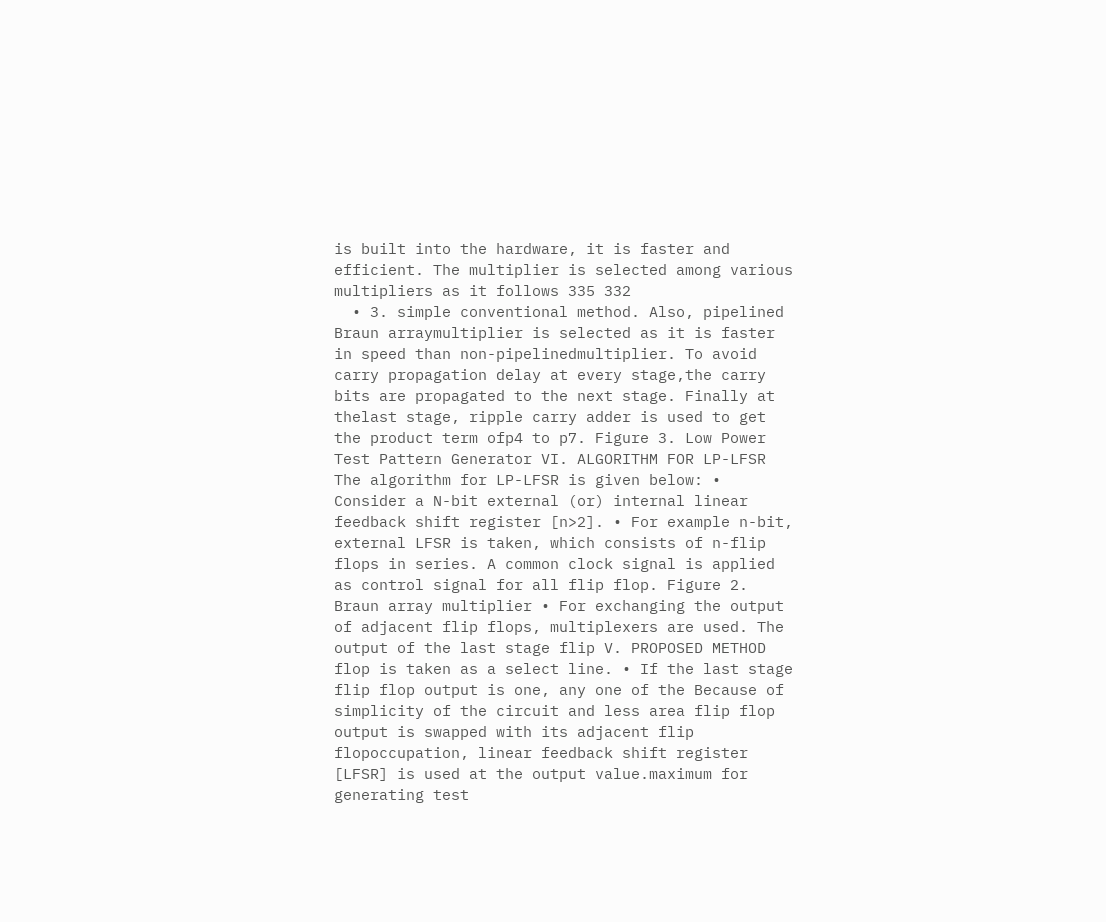is built into the hardware, it is faster and efficient. The multiplier is selected among various multipliers as it follows 335 332
  • 3. simple conventional method. Also, pipelined Braun arraymultiplier is selected as it is faster in speed than non-pipelinedmultiplier. To avoid carry propagation delay at every stage,the carry bits are propagated to the next stage. Finally at thelast stage, ripple carry adder is used to get the product term ofp4 to p7. Figure 3. Low Power Test Pattern Generator VI. ALGORITHM FOR LP-LFSR The algorithm for LP-LFSR is given below: • Consider a N-bit external (or) internal linear feedback shift register [n>2]. • For example n-bit, external LFSR is taken, which consists of n-flip flops in series. A common clock signal is applied as control signal for all flip flop. Figure 2. Braun array multiplier • For exchanging the output of adjacent flip flops, multiplexers are used. The output of the last stage flip V. PROPOSED METHOD flop is taken as a select line. • If the last stage flip flop output is one, any one of the Because of simplicity of the circuit and less area flip flop output is swapped with its adjacent flip flopoccupation, linear feedback shift register [LFSR] is used at the output value.maximum for generating test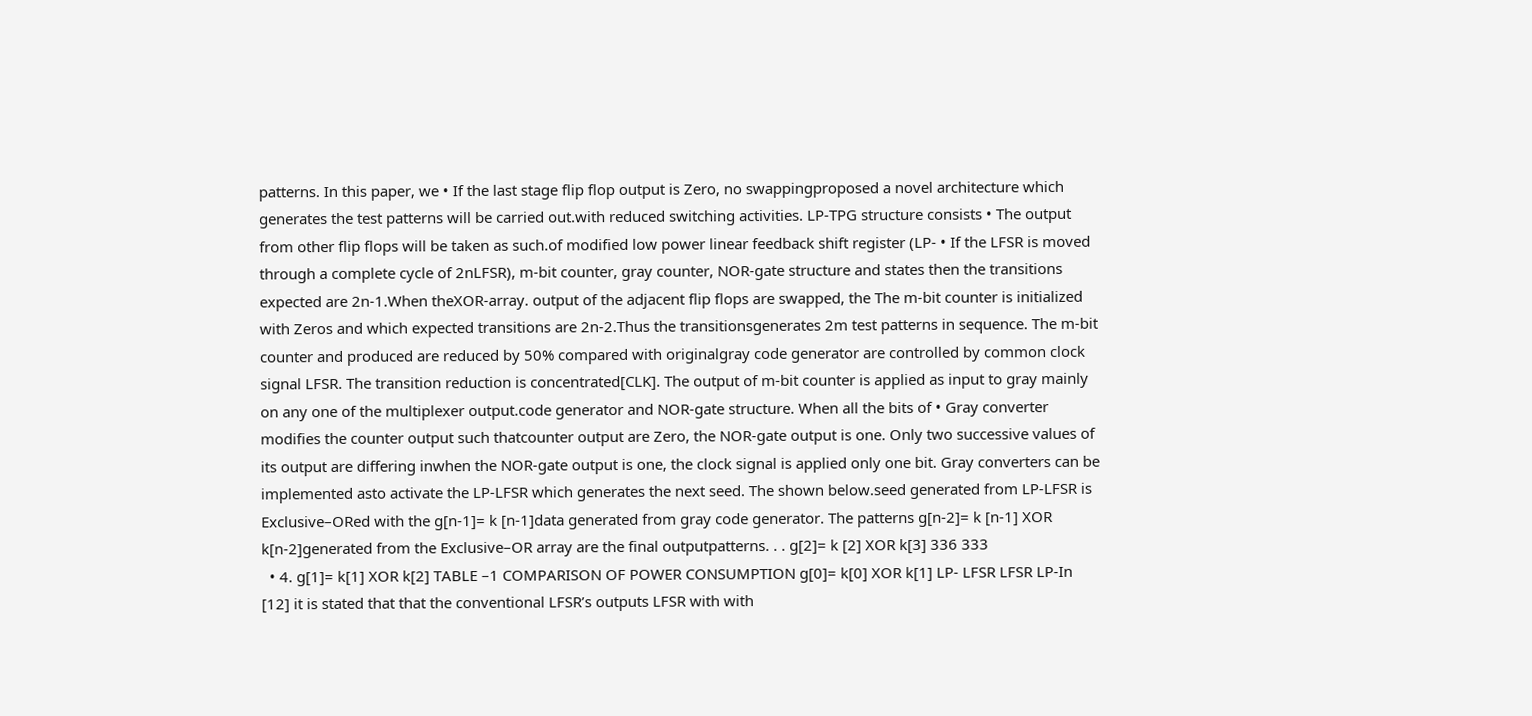patterns. In this paper, we • If the last stage flip flop output is Zero, no swappingproposed a novel architecture which generates the test patterns will be carried out.with reduced switching activities. LP-TPG structure consists • The output from other flip flops will be taken as such.of modified low power linear feedback shift register (LP- • If the LFSR is moved through a complete cycle of 2nLFSR), m-bit counter, gray counter, NOR-gate structure and states then the transitions expected are 2n-1.When theXOR-array. output of the adjacent flip flops are swapped, the The m-bit counter is initialized with Zeros and which expected transitions are 2n-2.Thus the transitionsgenerates 2m test patterns in sequence. The m-bit counter and produced are reduced by 50% compared with originalgray code generator are controlled by common clock signal LFSR. The transition reduction is concentrated[CLK]. The output of m-bit counter is applied as input to gray mainly on any one of the multiplexer output.code generator and NOR-gate structure. When all the bits of • Gray converter modifies the counter output such thatcounter output are Zero, the NOR-gate output is one. Only two successive values of its output are differing inwhen the NOR-gate output is one, the clock signal is applied only one bit. Gray converters can be implemented asto activate the LP-LFSR which generates the next seed. The shown below.seed generated from LP-LFSR is Exclusive–ORed with the g[n-1]= k [n-1]data generated from gray code generator. The patterns g[n-2]= k [n-1] XOR k[n-2]generated from the Exclusive–OR array are the final outputpatterns. . . g[2]= k [2] XOR k[3] 336 333
  • 4. g[1]= k[1] XOR k[2] TABLE –1 COMPARISON OF POWER CONSUMPTION g[0]= k[0] XOR k[1] LP- LFSR LFSR LP-In [12] it is stated that that the conventional LFSR’s outputs LFSR with with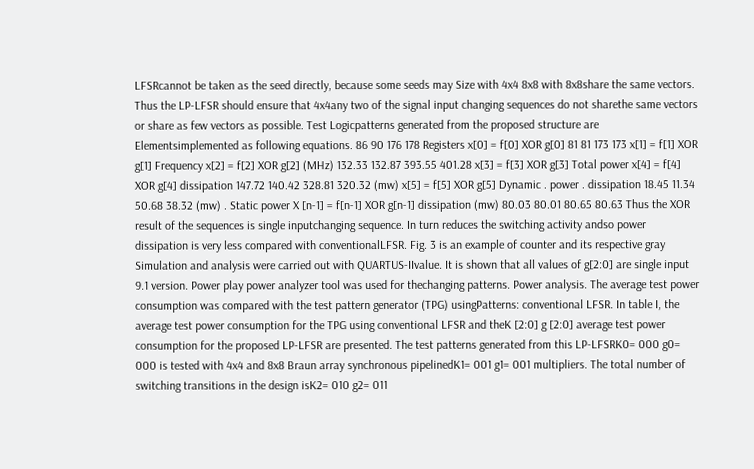LFSRcannot be taken as the seed directly, because some seeds may Size with 4x4 8x8 with 8x8share the same vectors. Thus the LP-LFSR should ensure that 4x4any two of the signal input changing sequences do not sharethe same vectors or share as few vectors as possible. Test Logicpatterns generated from the proposed structure are Elementsimplemented as following equations. 86 90 176 178 Registers x[0] = f[0] XOR g[0] 81 81 173 173 x[1] = f[1] XOR g[1] Frequency x[2] = f[2] XOR g[2] (MHz) 132.33 132.87 393.55 401.28 x[3] = f[3] XOR g[3] Total power x[4] = f[4] XOR g[4] dissipation 147.72 140.42 328.81 320.32 (mw) x[5] = f[5] XOR g[5] Dynamic . power . dissipation 18.45 11.34 50.68 38.32 (mw) . Static power X [n-1] = f[n-1] XOR g[n-1] dissipation (mw) 80.03 80.01 80.65 80.63 Thus the XOR result of the sequences is single inputchanging sequence. In turn reduces the switching activity andso power dissipation is very less compared with conventionalLFSR. Fig. 3 is an example of counter and its respective gray Simulation and analysis were carried out with QUARTUS-IIvalue. It is shown that all values of g[2:0] are single input 9.1 version. Power play power analyzer tool was used for thechanging patterns. Power analysis. The average test power consumption was compared with the test pattern generator (TPG) usingPatterns: conventional LFSR. In table I, the average test power consumption for the TPG using conventional LFSR and theK [2:0] g [2:0] average test power consumption for the proposed LP-LFSR are presented. The test patterns generated from this LP-LFSRK0= 000 g0= 000 is tested with 4x4 and 8x8 Braun array synchronous pipelinedK1= 001 g1= 001 multipliers. The total number of switching transitions in the design isK2= 010 g2= 011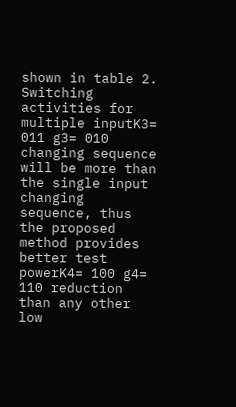shown in table 2. Switching activities for multiple inputK3= 011 g3= 010 changing sequence will be more than the single input changing sequence, thus the proposed method provides better test powerK4= 100 g4= 110 reduction than any other low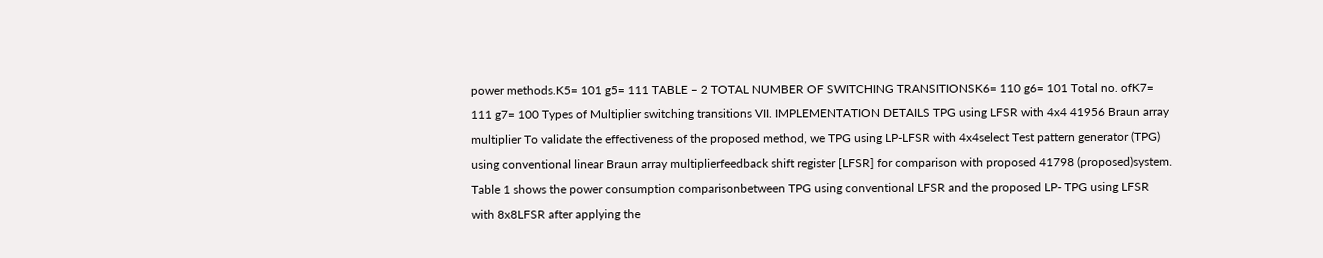power methods.K5= 101 g5= 111 TABLE – 2 TOTAL NUMBER OF SWITCHING TRANSITIONSK6= 110 g6= 101 Total no. ofK7= 111 g7= 100 Types of Multiplier switching transitions VII. IMPLEMENTATION DETAILS TPG using LFSR with 4x4 41956 Braun array multiplier To validate the effectiveness of the proposed method, we TPG using LP-LFSR with 4x4select Test pattern generator (TPG) using conventional linear Braun array multiplierfeedback shift register [LFSR] for comparison with proposed 41798 (proposed)system. Table 1 shows the power consumption comparisonbetween TPG using conventional LFSR and the proposed LP- TPG using LFSR with 8x8LFSR after applying the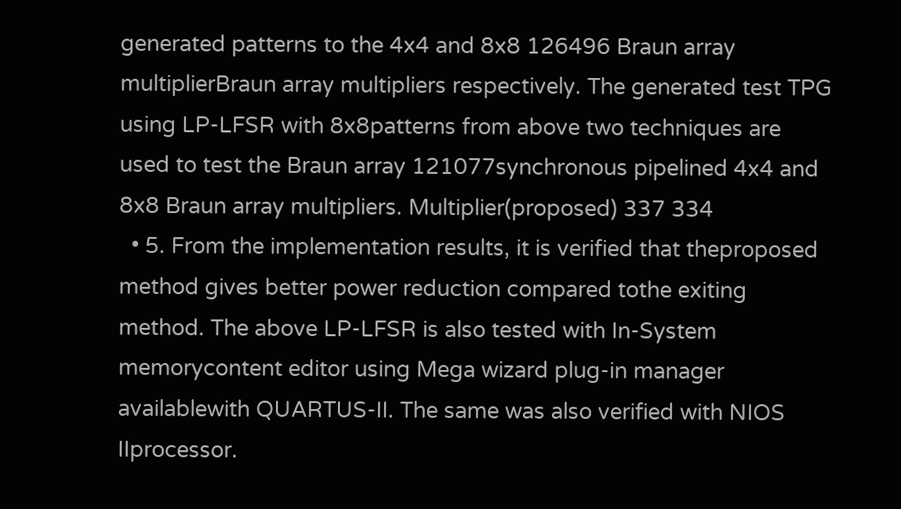generated patterns to the 4x4 and 8x8 126496 Braun array multiplierBraun array multipliers respectively. The generated test TPG using LP-LFSR with 8x8patterns from above two techniques are used to test the Braun array 121077synchronous pipelined 4x4 and 8x8 Braun array multipliers. Multiplier(proposed) 337 334
  • 5. From the implementation results, it is verified that theproposed method gives better power reduction compared tothe exiting method. The above LP-LFSR is also tested with In-System memorycontent editor using Mega wizard plug-in manager availablewith QUARTUS-II. The same was also verified with NIOS IIprocessor.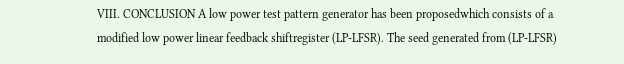VIII. CONCLUSION A low power test pattern generator has been proposedwhich consists of a modified low power linear feedback shiftregister (LP-LFSR). The seed generated from (LP-LFSR)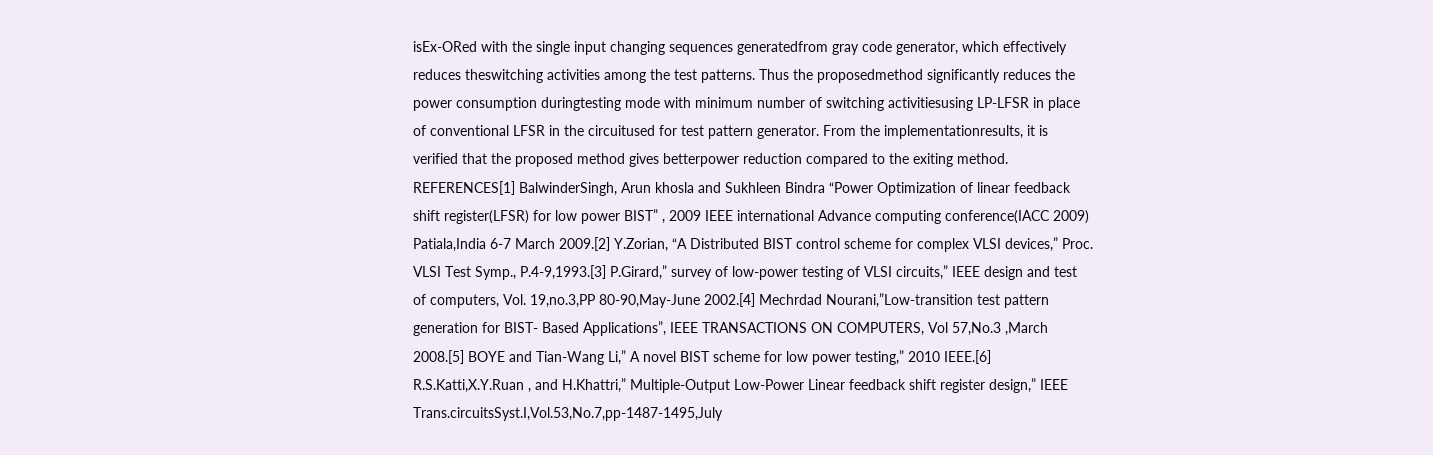isEx-ORed with the single input changing sequences generatedfrom gray code generator, which effectively reduces theswitching activities among the test patterns. Thus the proposedmethod significantly reduces the power consumption duringtesting mode with minimum number of switching activitiesusing LP-LFSR in place of conventional LFSR in the circuitused for test pattern generator. From the implementationresults, it is verified that the proposed method gives betterpower reduction compared to the exiting method. REFERENCES[1] BalwinderSingh, Arun khosla and Sukhleen Bindra “Power Optimization of linear feedback shift register(LFSR) for low power BIST” , 2009 IEEE international Advance computing conference(IACC 2009) Patiala,India 6-7 March 2009.[2] Y.Zorian, “A Distributed BIST control scheme for complex VLSI devices,” Proc. VLSI Test Symp., P.4-9,1993.[3] P.Girard,” survey of low-power testing of VLSI circuits,” IEEE design and test of computers, Vol. 19,no.3,PP 80-90,May-June 2002.[4] Mechrdad Nourani,”Low-transition test pattern generation for BIST- Based Applications”, IEEE TRANSACTIONS ON COMPUTERS, Vol 57,No.3 ,March 2008.[5] BOYE and Tian-Wang Li,” A novel BIST scheme for low power testing,” 2010 IEEE.[6] R.S.Katti,X.Y.Ruan , and H.Khattri,” Multiple-Output Low-Power Linear feedback shift register design,” IEEE Trans.circuitsSyst.I,Vol.53,No.7,pp-1487-1495,July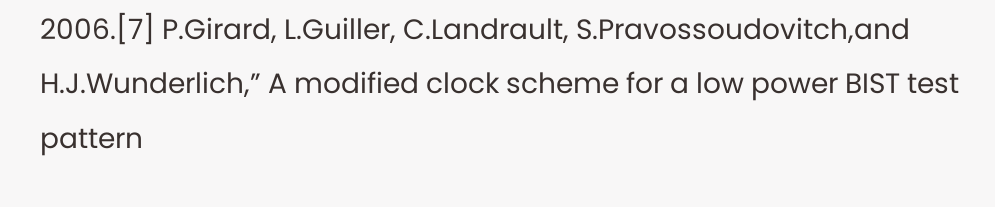2006.[7] P.Girard, L.Guiller, C.Landrault, S.Pravossoudovitch,and H.J.Wunderlich,” A modified clock scheme for a low power BIST test pattern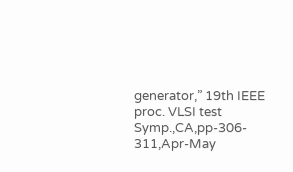generator,” 19th IEEE proc. VLSI test Symp.,CA,pp-306- 311,Apr-May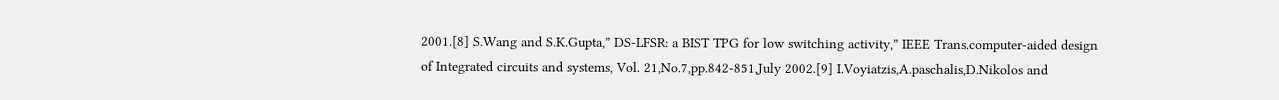2001.[8] S.Wang and S.K.Gupta,” DS-LFSR: a BIST TPG for low switching activity,” IEEE Trans.computer-aided design of Integrated circuits and systems, Vol. 21,No.7,pp.842-851,July 2002.[9] I.Voyiatzis,A.paschalis,D.Nikolos and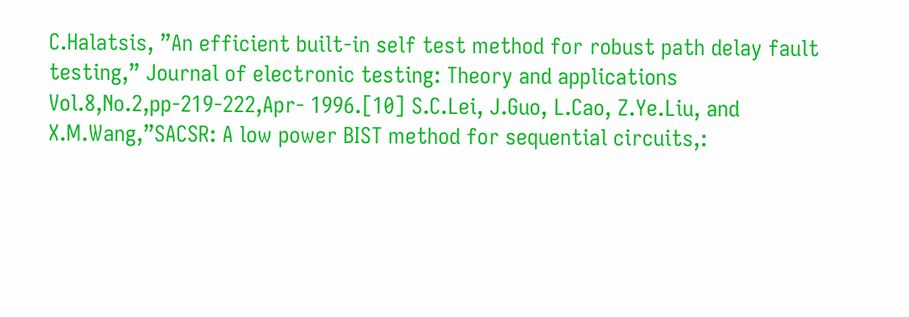C.Halatsis, ”An efficient built-in self test method for robust path delay fault testing,” Journal of electronic testing: Theory and applications Vol.8,No.2,pp-219-222,Apr- 1996.[10] S.C.Lei, J.Guo, L.Cao, Z.Ye.Liu, and X.M.Wang,”SACSR: A low power BIST method for sequential circuits,: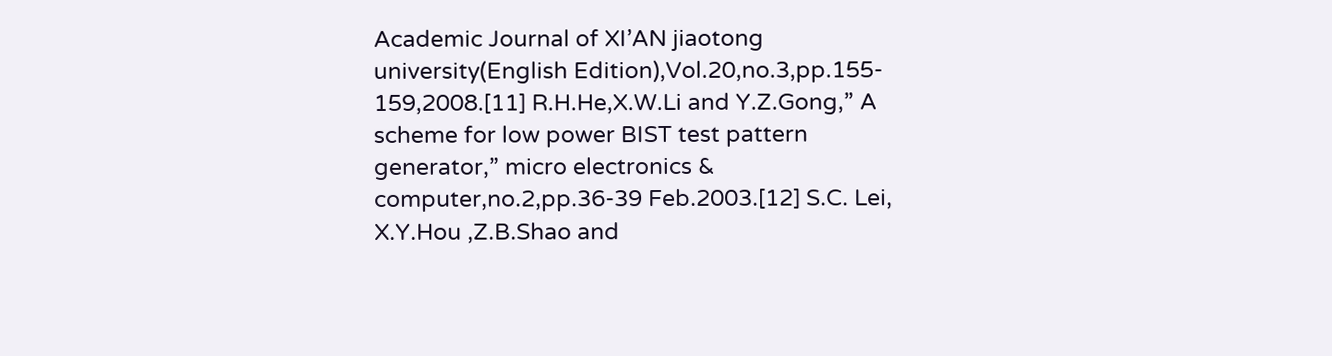Academic Journal of XI’AN jiaotong university(English Edition),Vol.20,no.3,pp.155- 159,2008.[11] R.H.He,X.W.Li and Y.Z.Gong,” A scheme for low power BIST test pattern generator,” micro electronics & computer,no.2,pp.36-39 Feb.2003.[12] S.C. Lei, X.Y.Hou ,Z.B.Shao and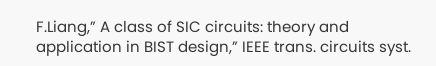F.Liang,” A class of SIC circuits: theory and application in BIST design,” IEEE trans. circuits syst.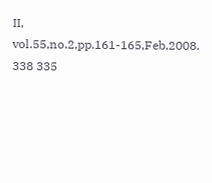II, vol.55,no.2,pp.161-165,Feb.2008. 338 335